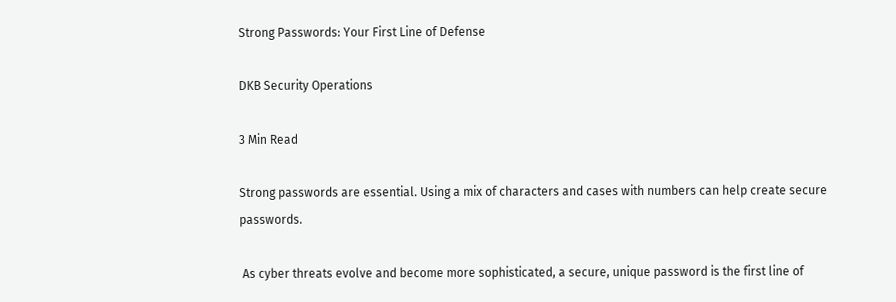Strong Passwords: Your First Line of Defense

DKB Security Operations

3 Min Read

Strong passwords are essential. Using a mix of characters and cases with numbers can help create secure passwords.

 As cyber threats evolve and become more sophisticated, a secure, unique password is the first line of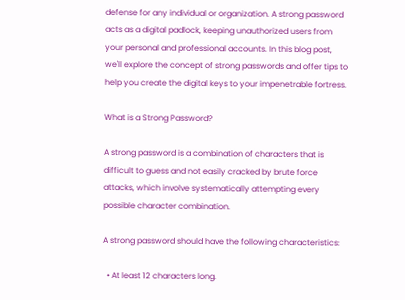defense for any individual or organization. A strong password acts as a digital padlock, keeping unauthorized users from your personal and professional accounts. In this blog post, we'll explore the concept of strong passwords and offer tips to help you create the digital keys to your impenetrable fortress.

What is a Strong Password?

A strong password is a combination of characters that is difficult to guess and not easily cracked by brute force attacks, which involve systematically attempting every possible character combination.

A strong password should have the following characteristics:

  • At least 12 characters long.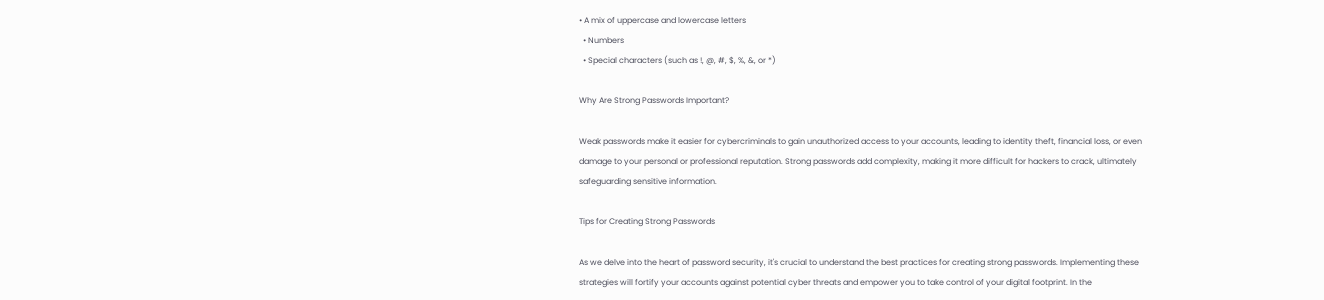• A mix of uppercase and lowercase letters
  • Numbers
  • Special characters (such as !, @, #, $, %, &, or *)

Why Are Strong Passwords Important?

Weak passwords make it easier for cybercriminals to gain unauthorized access to your accounts, leading to identity theft, financial loss, or even damage to your personal or professional reputation. Strong passwords add complexity, making it more difficult for hackers to crack, ultimately safeguarding sensitive information.

Tips for Creating Strong Passwords

As we delve into the heart of password security, it's crucial to understand the best practices for creating strong passwords. Implementing these strategies will fortify your accounts against potential cyber threats and empower you to take control of your digital footprint. In the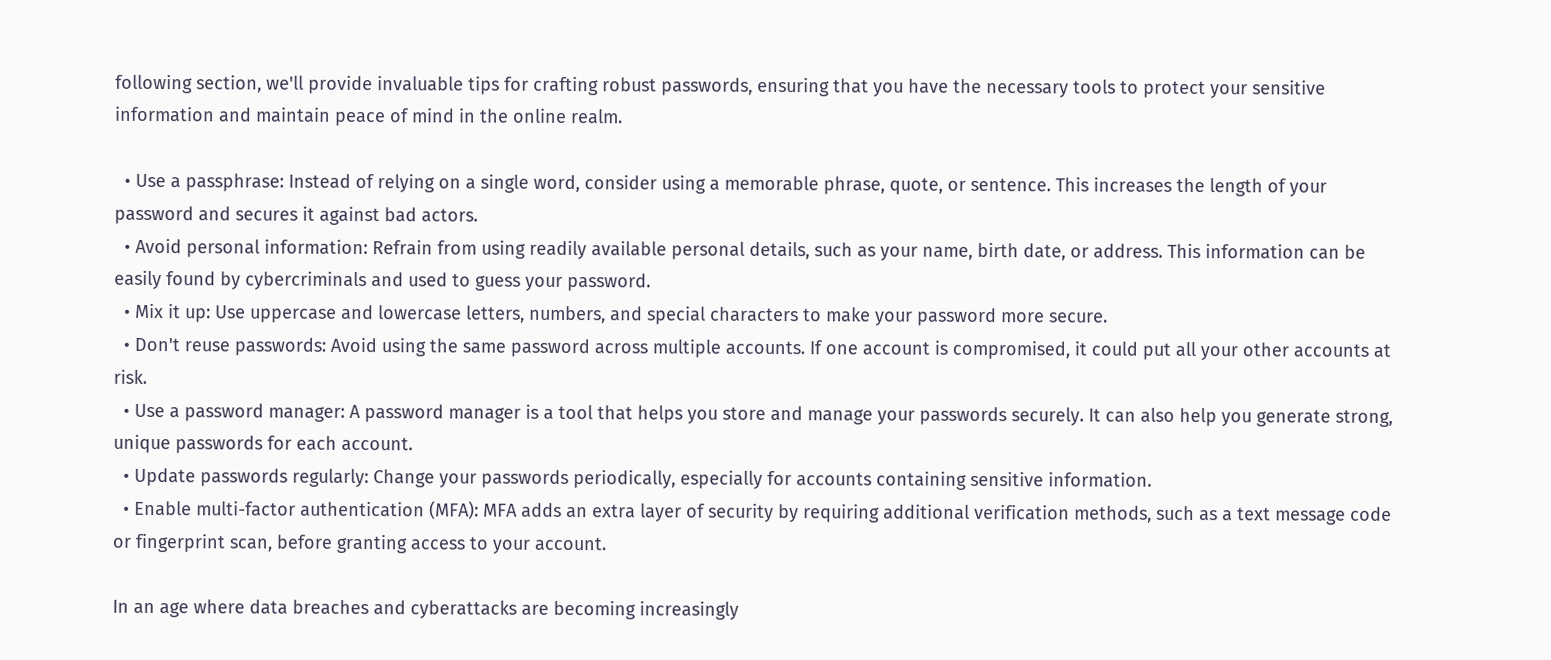following section, we'll provide invaluable tips for crafting robust passwords, ensuring that you have the necessary tools to protect your sensitive information and maintain peace of mind in the online realm.

  • Use a passphrase: Instead of relying on a single word, consider using a memorable phrase, quote, or sentence. This increases the length of your password and secures it against bad actors.
  • Avoid personal information: Refrain from using readily available personal details, such as your name, birth date, or address. This information can be easily found by cybercriminals and used to guess your password.
  • Mix it up: Use uppercase and lowercase letters, numbers, and special characters to make your password more secure.
  • Don't reuse passwords: Avoid using the same password across multiple accounts. If one account is compromised, it could put all your other accounts at risk.
  • Use a password manager: A password manager is a tool that helps you store and manage your passwords securely. It can also help you generate strong, unique passwords for each account.
  • Update passwords regularly: Change your passwords periodically, especially for accounts containing sensitive information.
  • Enable multi-factor authentication (MFA): MFA adds an extra layer of security by requiring additional verification methods, such as a text message code or fingerprint scan, before granting access to your account.

In an age where data breaches and cyberattacks are becoming increasingly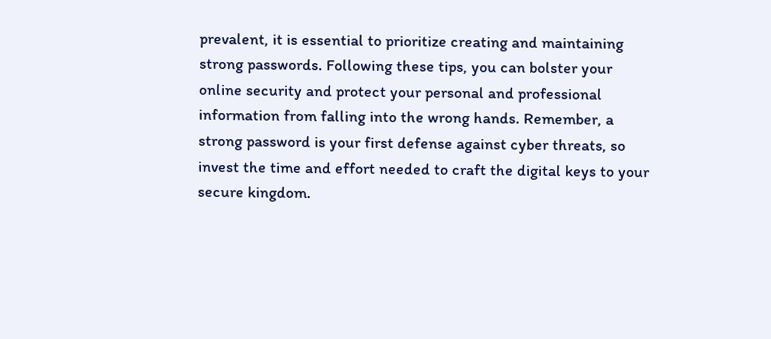prevalent, it is essential to prioritize creating and maintaining strong passwords. Following these tips, you can bolster your online security and protect your personal and professional information from falling into the wrong hands. Remember, a strong password is your first defense against cyber threats, so invest the time and effort needed to craft the digital keys to your secure kingdom.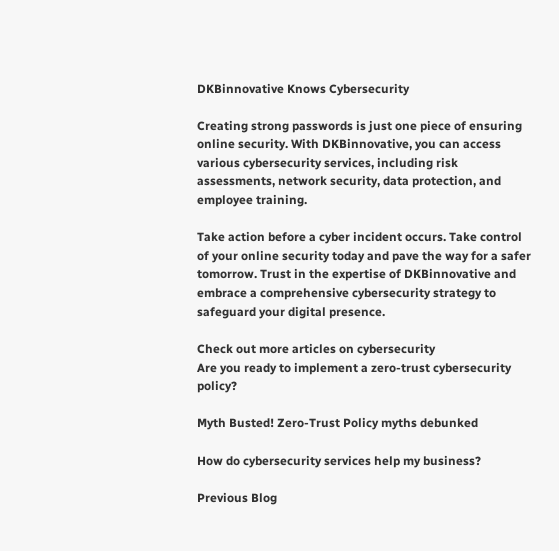DKBinnovative Knows Cybersecurity

Creating strong passwords is just one piece of ensuring online security. With DKBinnovative, you can access various cybersecurity services, including risk assessments, network security, data protection, and employee training.

Take action before a cyber incident occurs. Take control of your online security today and pave the way for a safer tomorrow. Trust in the expertise of DKBinnovative and embrace a comprehensive cybersecurity strategy to safeguard your digital presence.

Check out more articles on cybersecurity
Are you ready to implement a zero-trust cybersecurity policy?

Myth Busted! Zero-Trust Policy myths debunked

How do cybersecurity services help my business?

Previous Blog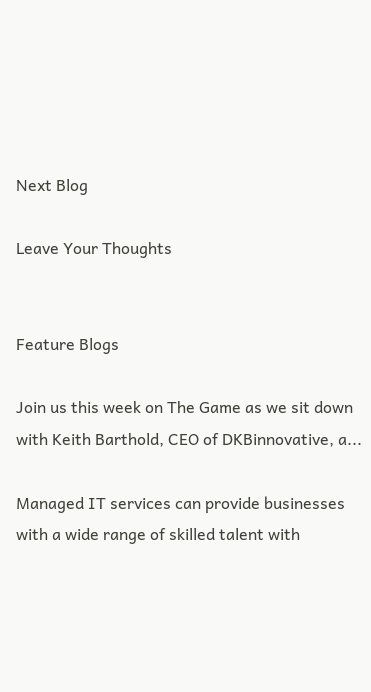Next Blog

Leave Your Thoughts


Feature Blogs

Join us this week on The Game as we sit down with Keith Barthold, CEO of DKBinnovative, a...

Managed IT services can provide businesses with a wide range of skilled talent with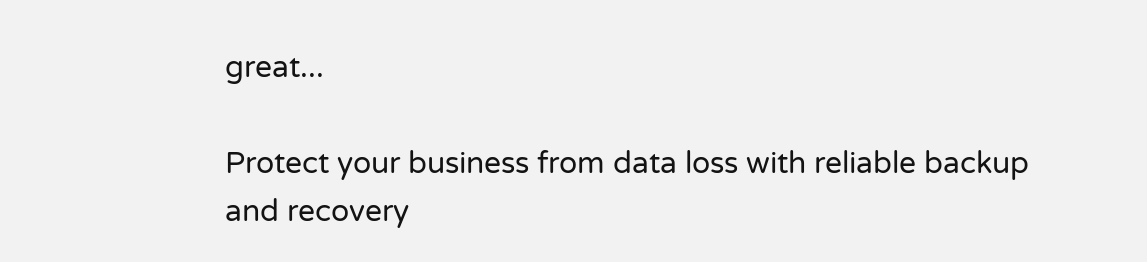great...

Protect your business from data loss with reliable backup and recovery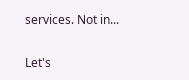services. Not in...

Let's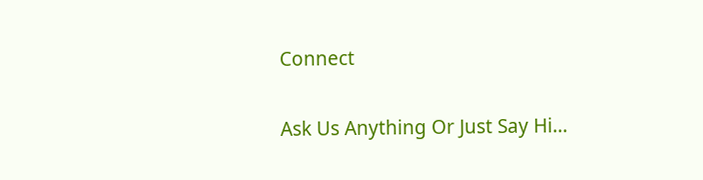Connect

Ask Us Anything Or Just Say Hi...